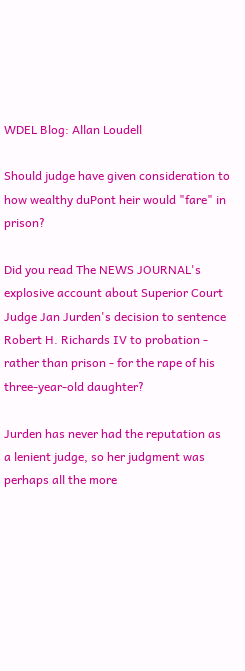WDEL Blog: Allan Loudell

Should judge have given consideration to how wealthy duPont heir would "fare" in prison?

Did you read The NEWS JOURNAL's explosive account about Superior Court Judge Jan Jurden's decision to sentence Robert H. Richards IV to probation - rather than prison - for the rape of his three-year-old daughter?

Jurden has never had the reputation as a lenient judge, so her judgment was perhaps all the more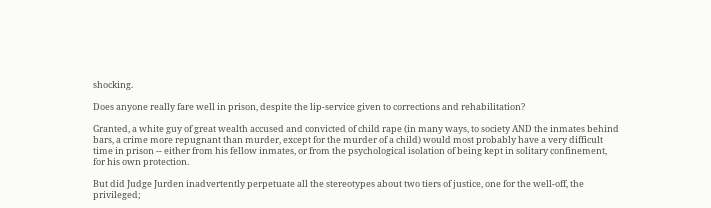shocking.

Does anyone really fare well in prison, despite the lip-service given to corrections and rehabilitation?

Granted, a white guy of great wealth accused and convicted of child rape (in many ways, to society AND the inmates behind bars, a crime more repugnant than murder, except for the murder of a child) would most probably have a very difficult time in prison -- either from his fellow inmates, or from the psychological isolation of being kept in solitary confinement, for his own protection.

But did Judge Jurden inadvertently perpetuate all the stereotypes about two tiers of justice, one for the well-off, the privileged;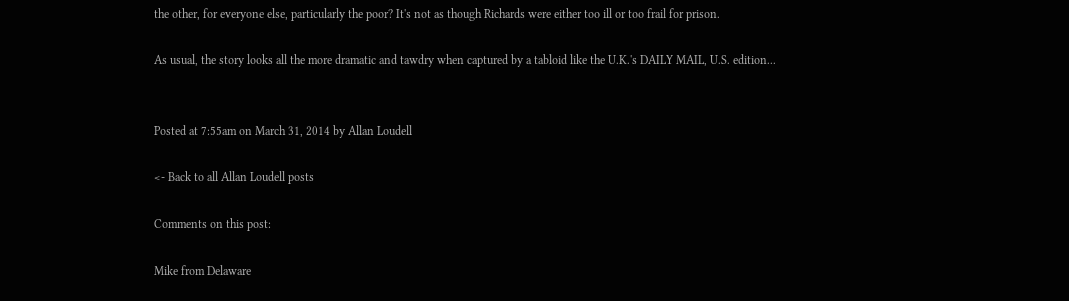the other, for everyone else, particularly the poor? It's not as though Richards were either too ill or too frail for prison.

As usual, the story looks all the more dramatic and tawdry when captured by a tabloid like the U.K.'s DAILY MAIL, U.S. edition...


Posted at 7:55am on March 31, 2014 by Allan Loudell

<- Back to all Allan Loudell posts

Comments on this post:

Mike from Delaware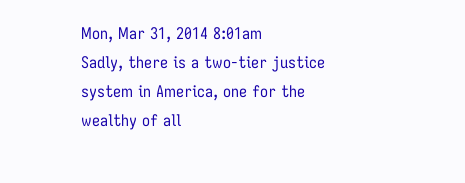Mon, Mar 31, 2014 8:01am
Sadly, there is a two-tier justice system in America, one for the wealthy of all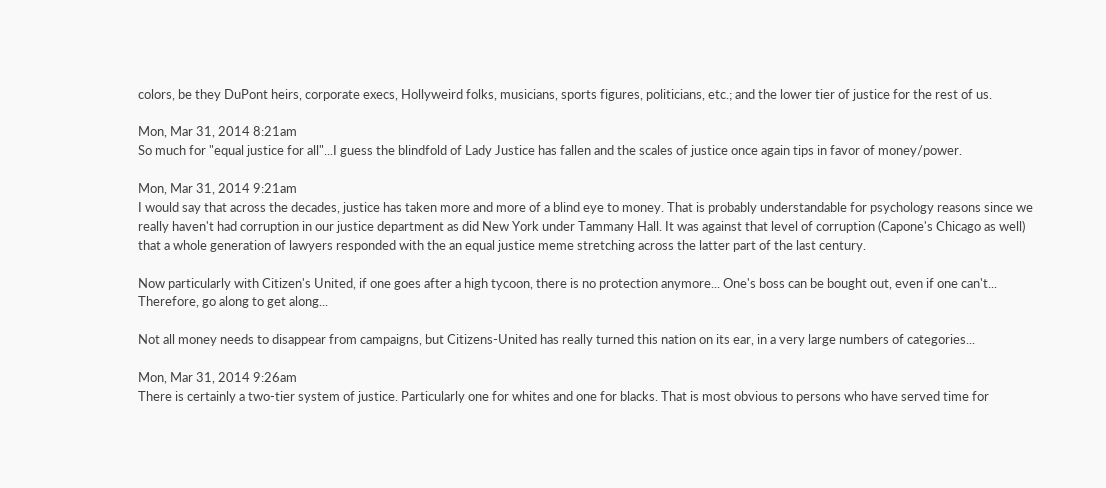colors, be they DuPont heirs, corporate execs, Hollyweird folks, musicians, sports figures, politicians, etc.; and the lower tier of justice for the rest of us.

Mon, Mar 31, 2014 8:21am
So much for "equal justice for all"...I guess the blindfold of Lady Justice has fallen and the scales of justice once again tips in favor of money/power.

Mon, Mar 31, 2014 9:21am
I would say that across the decades, justice has taken more and more of a blind eye to money. That is probably understandable for psychology reasons since we really haven't had corruption in our justice department as did New York under Tammany Hall. It was against that level of corruption (Capone's Chicago as well) that a whole generation of lawyers responded with the an equal justice meme stretching across the latter part of the last century.

Now particularly with Citizen's United, if one goes after a high tycoon, there is no protection anymore... One's boss can be bought out, even if one can't... Therefore, go along to get along...

Not all money needs to disappear from campaigns, but Citizens-United has really turned this nation on its ear, in a very large numbers of categories...

Mon, Mar 31, 2014 9:26am
There is certainly a two-tier system of justice. Particularly one for whites and one for blacks. That is most obvious to persons who have served time for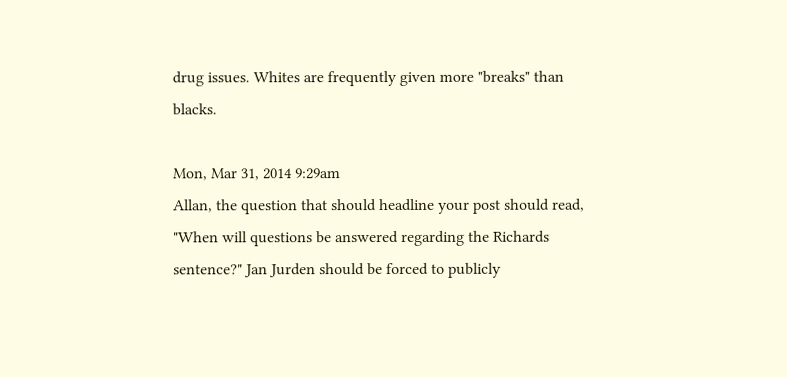drug issues. Whites are frequently given more "breaks" than blacks.

Mon, Mar 31, 2014 9:29am
Allan, the question that should headline your post should read, "When will questions be answered regarding the Richards sentence?" Jan Jurden should be forced to publicly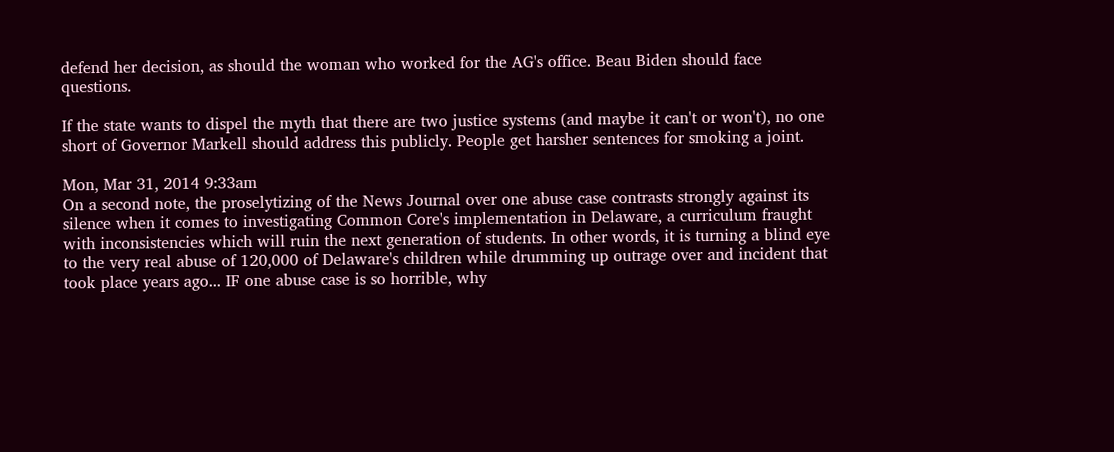defend her decision, as should the woman who worked for the AG's office. Beau Biden should face questions.

If the state wants to dispel the myth that there are two justice systems (and maybe it can't or won't), no one short of Governor Markell should address this publicly. People get harsher sentences for smoking a joint.

Mon, Mar 31, 2014 9:33am
On a second note, the proselytizing of the News Journal over one abuse case contrasts strongly against its silence when it comes to investigating Common Core's implementation in Delaware, a curriculum fraught with inconsistencies which will ruin the next generation of students. In other words, it is turning a blind eye to the very real abuse of 120,000 of Delaware's children while drumming up outrage over and incident that took place years ago... IF one abuse case is so horrible, why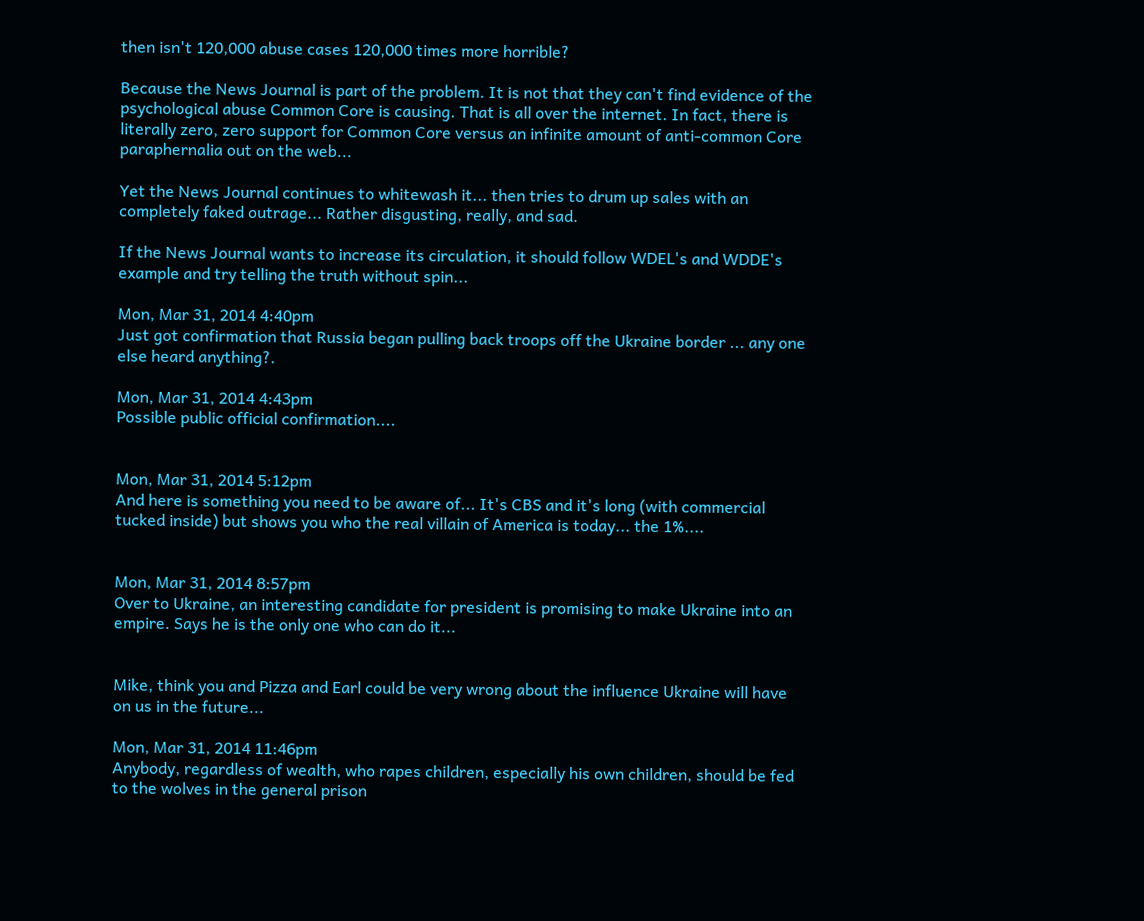then isn't 120,000 abuse cases 120,000 times more horrible?

Because the News Journal is part of the problem. It is not that they can't find evidence of the psychological abuse Common Core is causing. That is all over the internet. In fact, there is literally zero, zero support for Common Core versus an infinite amount of anti-common Core paraphernalia out on the web...

Yet the News Journal continues to whitewash it... then tries to drum up sales with an completely faked outrage... Rather disgusting, really, and sad.

If the News Journal wants to increase its circulation, it should follow WDEL's and WDDE's example and try telling the truth without spin...

Mon, Mar 31, 2014 4:40pm
Just got confirmation that Russia began pulling back troops off the Ukraine border ... any one else heard anything?.

Mon, Mar 31, 2014 4:43pm
Possible public official confirmation....


Mon, Mar 31, 2014 5:12pm
And here is something you need to be aware of... It's CBS and it's long (with commercial tucked inside) but shows you who the real villain of America is today... the 1%....


Mon, Mar 31, 2014 8:57pm
Over to Ukraine, an interesting candidate for president is promising to make Ukraine into an empire. Says he is the only one who can do it...


Mike, think you and Pizza and Earl could be very wrong about the influence Ukraine will have on us in the future...

Mon, Mar 31, 2014 11:46pm
Anybody, regardless of wealth, who rapes children, especially his own children, should be fed to the wolves in the general prison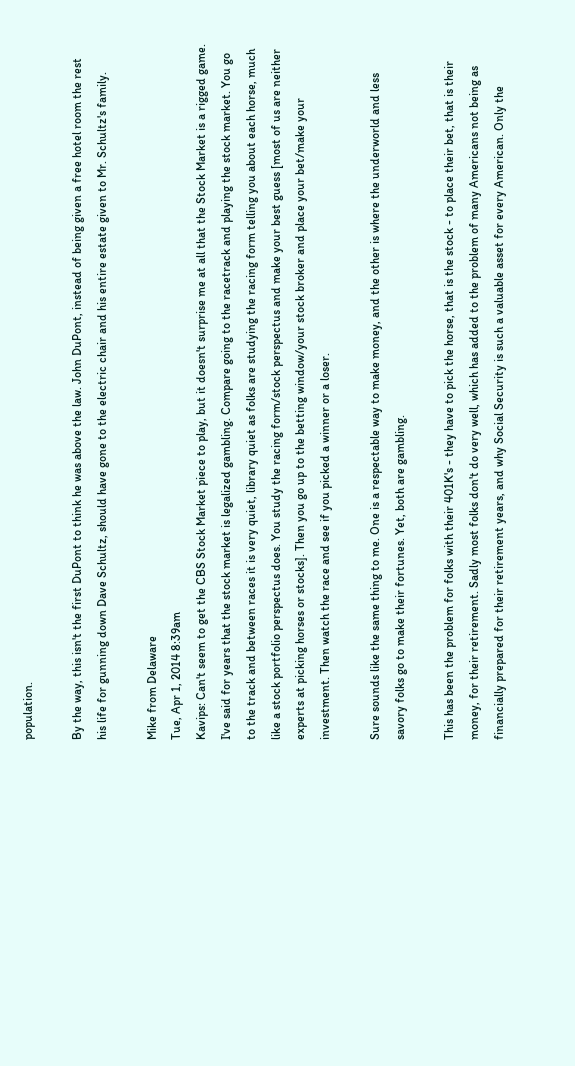population.

By the way, this isn't the first DuPont to think he was above the law. John DuPont, instead of being given a free hotel room the rest his life for gunning down Dave Schultz, should have gone to the electric chair and his entire estate given to Mr. Schultz's family.

Mike from Delaware
Tue, Apr 1, 2014 8:39am
Kavips: Can't seem to get the CBS Stock Market piece to play, but it doesn't surprise me at all that the Stock Market is a rigged game. I've said for years that the stock market is legalized gambling. Compare going to the racetrack and playing the stock market. You go to the track and between races it is very quiet, library quiet as folks are studying the racing form telling you about each horse, much like a stock portfolio perspectus does. You study the racing form/stock perspectus and make your best guess [most of us are neither experts at picking horses or stocks]. Then you go up to the betting window/your stock broker and place your bet/make your investment. Then watch the race and see if you picked a winner or a loser.

Sure sounds like the same thing to me. One is a respectable way to make money, and the other is where the underworld and less savory folks go to make their fortunes. Yet, both are gambling.

This has been the problem for folks with their 401K's - they have to pick the horse, that is the stock - to place their bet, that is their money, for their retirement. Sadly most folks don't do very well, which has added to the problem of many Americans not being as financially prepared for their retirement years, and why Social Security is such a valuable asset for every American. Only the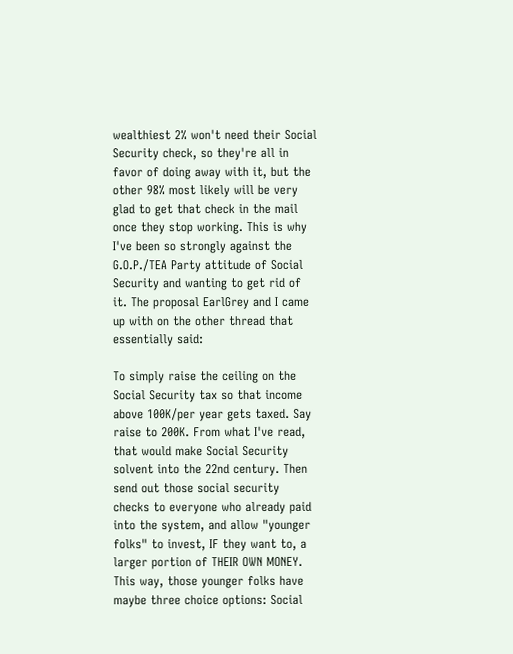wealthiest 2% won't need their Social Security check, so they're all in favor of doing away with it, but the other 98% most likely will be very glad to get that check in the mail once they stop working. This is why I've been so strongly against the G.O.P./TEA Party attitude of Social Security and wanting to get rid of it. The proposal EarlGrey and I came up with on the other thread that essentially said:

To simply raise the ceiling on the Social Security tax so that income above 100K/per year gets taxed. Say raise to 200K. From what I've read, that would make Social Security solvent into the 22nd century. Then send out those social security checks to everyone who already paid into the system, and allow "younger folks" to invest, IF they want to, a larger portion of THEIR OWN MONEY. This way, those younger folks have maybe three choice options: Social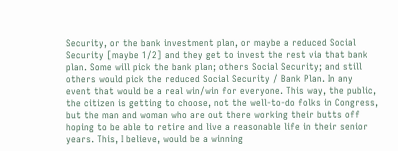Security, or the bank investment plan, or maybe a reduced Social Security [maybe 1/2] and they get to invest the rest via that bank plan. Some will pick the bank plan; others Social Security; and still others would pick the reduced Social Security / Bank Plan. In any event that would be a real win/win for everyone. This way, the public, the citizen is getting to choose, not the well-to-do folks in Congress, but the man and woman who are out there working their butts off hoping to be able to retire and live a reasonable life in their senior years. This, I believe, would be a winning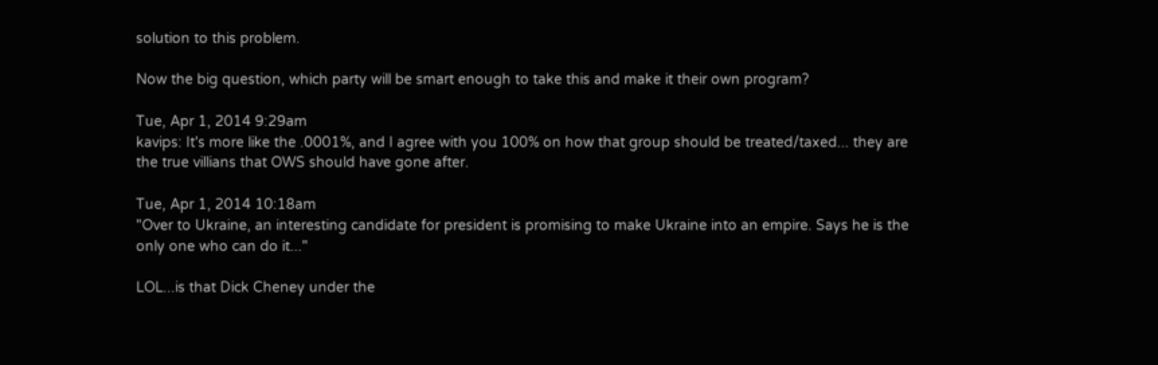solution to this problem.

Now the big question, which party will be smart enough to take this and make it their own program?

Tue, Apr 1, 2014 9:29am
kavips: It's more like the .0001%, and I agree with you 100% on how that group should be treated/taxed... they are the true villians that OWS should have gone after.

Tue, Apr 1, 2014 10:18am
"Over to Ukraine, an interesting candidate for president is promising to make Ukraine into an empire. Says he is the only one who can do it..."

LOL...is that Dick Cheney under the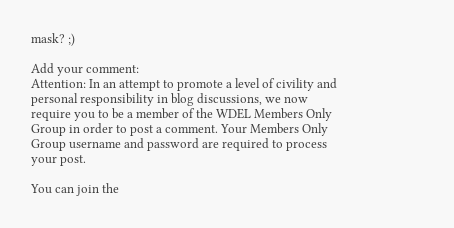mask? ;)

Add your comment:
Attention: In an attempt to promote a level of civility and personal responsibility in blog discussions, we now require you to be a member of the WDEL Members Only Group in order to post a comment. Your Members Only Group username and password are required to process your post.

You can join the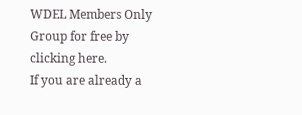WDEL Members Only Group for free by clicking here.
If you are already a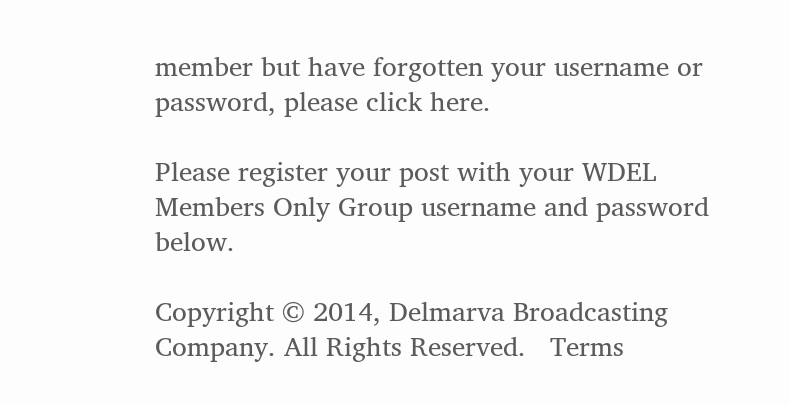member but have forgotten your username or password, please click here.

Please register your post with your WDEL Members Only Group username and password below.

Copyright © 2014, Delmarva Broadcasting Company. All Rights Reserved.   Terms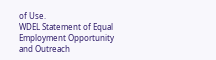of Use.
WDEL Statement of Equal Employment Opportunity and Outreach